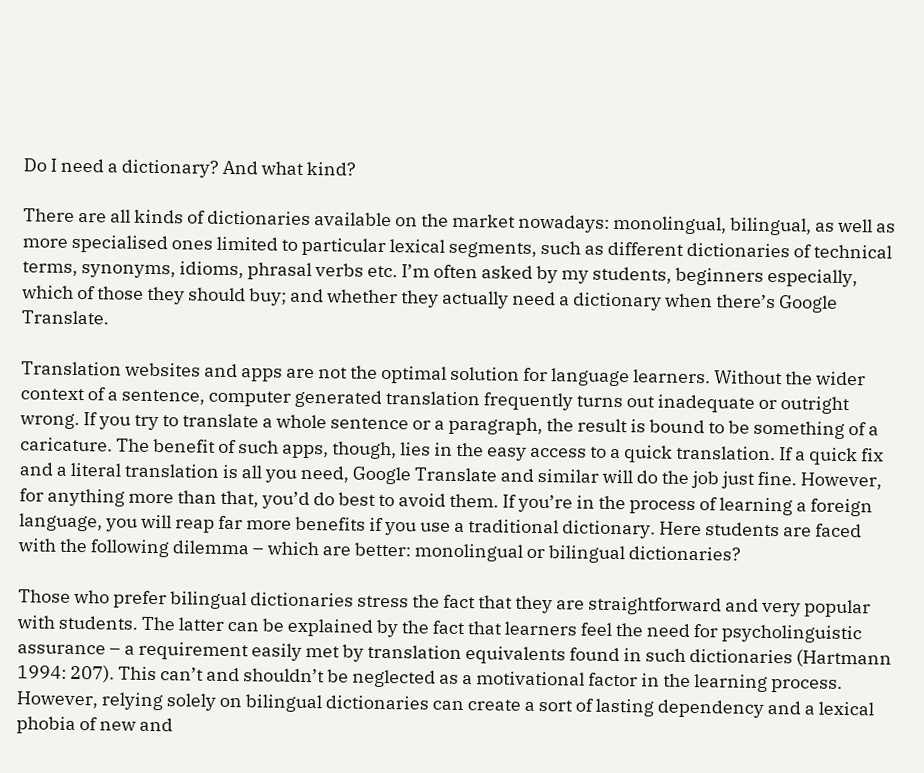Do I need a dictionary? And what kind?

There are all kinds of dictionaries available on the market nowadays: monolingual, bilingual, as well as more specialised ones limited to particular lexical segments, such as different dictionaries of technical terms, synonyms, idioms, phrasal verbs etc. I’m often asked by my students, beginners especially, which of those they should buy; and whether they actually need a dictionary when there’s Google Translate.

Translation websites and apps are not the optimal solution for language learners. Without the wider context of a sentence, computer generated translation frequently turns out inadequate or outright wrong. If you try to translate a whole sentence or a paragraph, the result is bound to be something of a caricature. The benefit of such apps, though, lies in the easy access to a quick translation. If a quick fix and a literal translation is all you need, Google Translate and similar will do the job just fine. However, for anything more than that, you’d do best to avoid them. If you’re in the process of learning a foreign language, you will reap far more benefits if you use a traditional dictionary. Here students are faced with the following dilemma – which are better: monolingual or bilingual dictionaries?

Those who prefer bilingual dictionaries stress the fact that they are straightforward and very popular with students. The latter can be explained by the fact that learners feel the need for psycholinguistic assurance – a requirement easily met by translation equivalents found in such dictionaries (Hartmann 1994: 207). This can’t and shouldn’t be neglected as a motivational factor in the learning process. However, relying solely on bilingual dictionaries can create a sort of lasting dependency and a lexical phobia of new and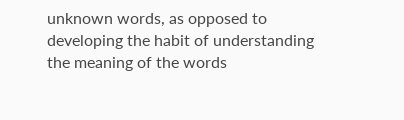unknown words, as opposed to developing the habit of understanding the meaning of the words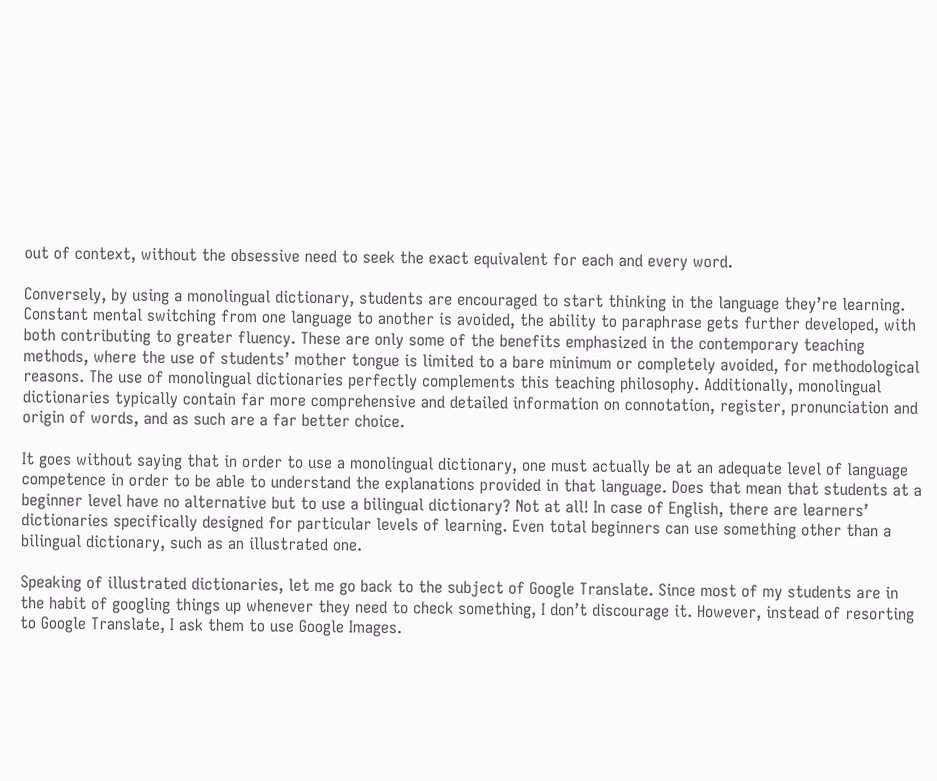out of context, without the obsessive need to seek the exact equivalent for each and every word.

Conversely, by using a monolingual dictionary, students are encouraged to start thinking in the language they’re learning. Constant mental switching from one language to another is avoided, the ability to paraphrase gets further developed, with both contributing to greater fluency. These are only some of the benefits emphasized in the contemporary teaching methods, where the use of students’ mother tongue is limited to a bare minimum or completely avoided, for methodological reasons. The use of monolingual dictionaries perfectly complements this teaching philosophy. Additionally, monolingual dictionaries typically contain far more comprehensive and detailed information on connotation, register, pronunciation and origin of words, and as such are a far better choice.

It goes without saying that in order to use a monolingual dictionary, one must actually be at an adequate level of language competence in order to be able to understand the explanations provided in that language. Does that mean that students at a beginner level have no alternative but to use a bilingual dictionary? Not at all! In case of English, there are learners’ dictionaries specifically designed for particular levels of learning. Even total beginners can use something other than a bilingual dictionary, such as an illustrated one.

Speaking of illustrated dictionaries, let me go back to the subject of Google Translate. Since most of my students are in the habit of googling things up whenever they need to check something, I don’t discourage it. However, instead of resorting to Google Translate, I ask them to use Google Images.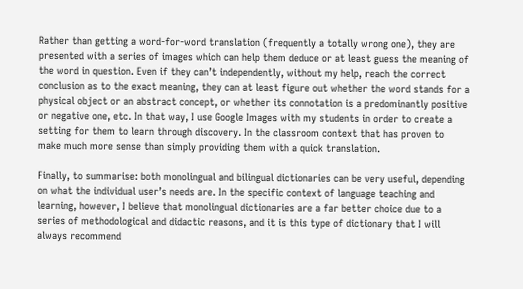Rather than getting a word-for-word translation (frequently a totally wrong one), they are presented with a series of images which can help them deduce or at least guess the meaning of the word in question. Even if they can’t independently, without my help, reach the correct conclusion as to the exact meaning, they can at least figure out whether the word stands for a physical object or an abstract concept, or whether its connotation is a predominantly positive or negative one, etc. In that way, I use Google Images with my students in order to create a setting for them to learn through discovery. In the classroom context that has proven to make much more sense than simply providing them with a quick translation.

Finally, to summarise: both monolingual and bilingual dictionaries can be very useful, depending on what the individual user’s needs are. In the specific context of language teaching and learning, however, I believe that monolingual dictionaries are a far better choice due to a series of methodological and didactic reasons, and it is this type of dictionary that I will always recommend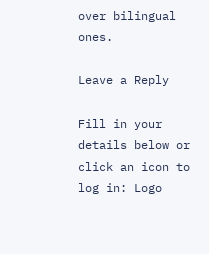over bilingual ones.

Leave a Reply

Fill in your details below or click an icon to log in: Logo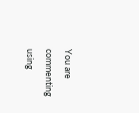You are commenting using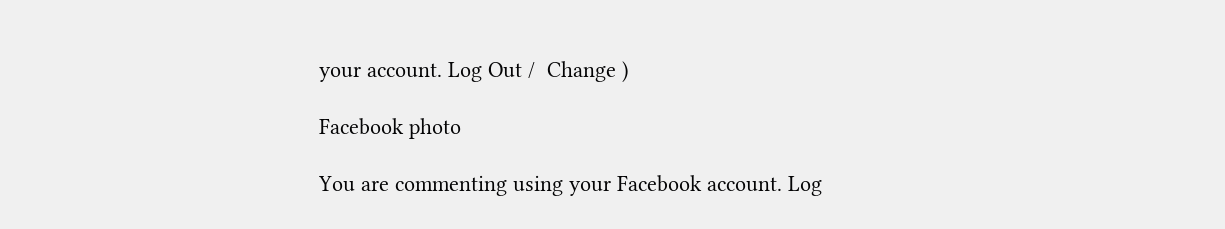your account. Log Out /  Change )

Facebook photo

You are commenting using your Facebook account. Log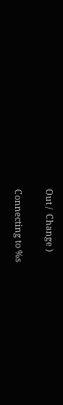Out /  Change )

Connecting to %s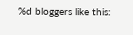%d bloggers like this: